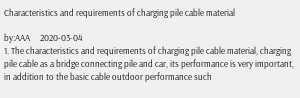Characteristics and requirements of charging pile cable material

by:AAA     2020-03-04
1. The characteristics and requirements of charging pile cable material, charging pile cable as a bridge connecting pile and car, its performance is very important, in addition to the basic cable outdoor performance such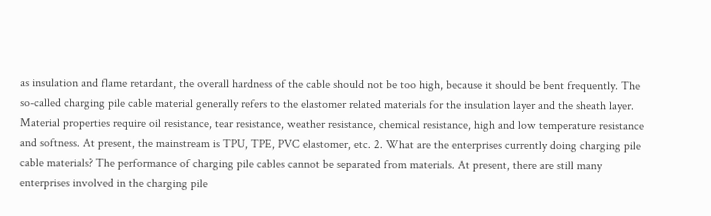as insulation and flame retardant, the overall hardness of the cable should not be too high, because it should be bent frequently. The so-called charging pile cable material generally refers to the elastomer related materials for the insulation layer and the sheath layer. Material properties require oil resistance, tear resistance, weather resistance, chemical resistance, high and low temperature resistance and softness. At present, the mainstream is TPU, TPE, PVC elastomer, etc. 2. What are the enterprises currently doing charging pile cable materials? The performance of charging pile cables cannot be separated from materials. At present, there are still many enterprises involved in the charging pile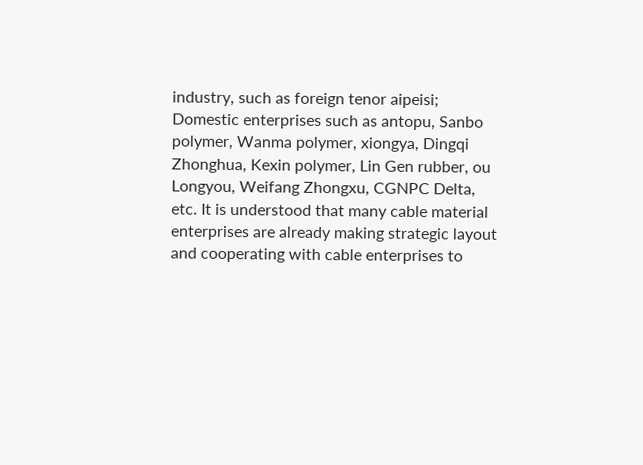industry, such as foreign tenor aipeisi; Domestic enterprises such as antopu, Sanbo polymer, Wanma polymer, xiongya, Dingqi Zhonghua, Kexin polymer, Lin Gen rubber, ou Longyou, Weifang Zhongxu, CGNPC Delta, etc. It is understood that many cable material enterprises are already making strategic layout and cooperating with cable enterprises to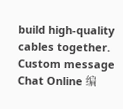build high-quality cables together.
Custom message
Chat Online 编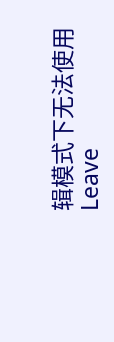辑模式下无法使用
Leave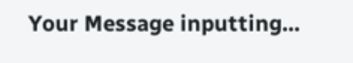Your Message inputting...